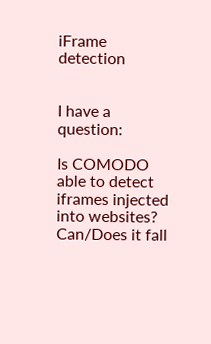iFrame detection


I have a question:

Is COMODO able to detect iframes injected into websites?
Can/Does it fall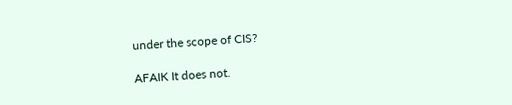under the scope of CIS?

AFAIK It does not.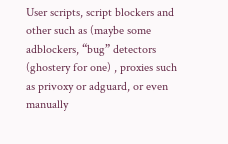User scripts, script blockers and other such as (maybe some adblockers, “bug” detectors (ghostery for one) , proxies such as privoxy or adguard, or even manually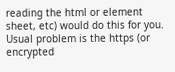reading the html or element sheet, etc) would do this for you.
Usual problem is the https (or encrypted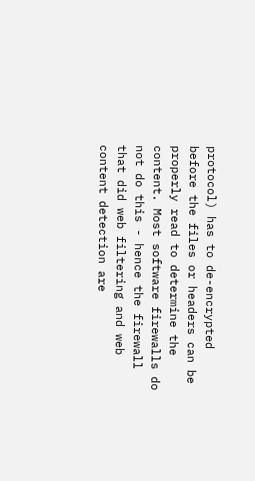protocol) has to de-encrypted before the files or headers can be properly read to determine the content. Most software firewalls do not do this - hence the firewall that did web filtering and web content detection are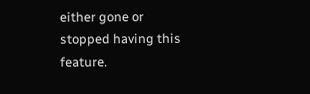either gone or stopped having this feature.